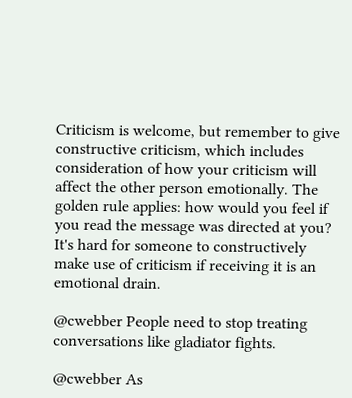Criticism is welcome, but remember to give constructive criticism, which includes consideration of how your criticism will affect the other person emotionally. The golden rule applies: how would you feel if you read the message was directed at you? It's hard for someone to constructively make use of criticism if receiving it is an emotional drain.

@cwebber People need to stop treating conversations like gladiator fights.

@cwebber As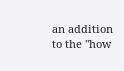an addition to the "how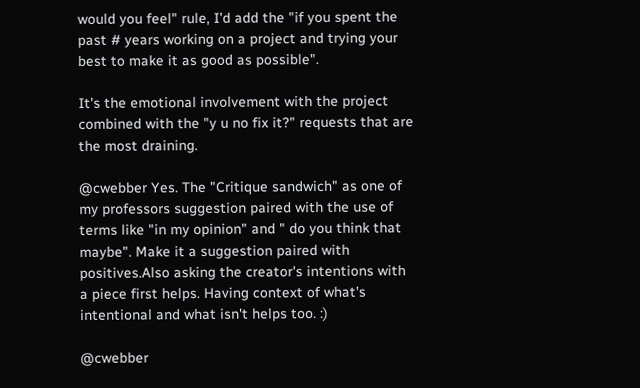would you feel" rule, I'd add the "if you spent the past # years working on a project and trying your best to make it as good as possible".

It's the emotional involvement with the project combined with the "y u no fix it?" requests that are the most draining.

@cwebber Yes. The "Critique sandwich" as one of my professors suggestion paired with the use of terms like "in my opinion" and " do you think that maybe". Make it a suggestion paired with positives.Also asking the creator's intentions with a piece first helps. Having context of what's intentional and what isn't helps too. :)

@cwebber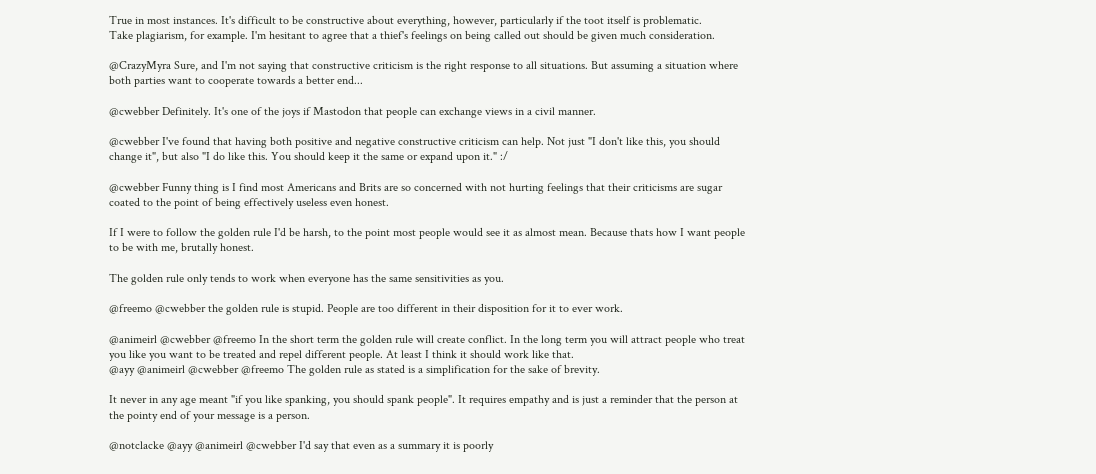True in most instances. It's difficult to be constructive about everything, however, particularly if the toot itself is problematic.
Take plagiarism, for example. I'm hesitant to agree that a thief's feelings on being called out should be given much consideration.

@CrazyMyra Sure, and I'm not saying that constructive criticism is the right response to all situations. But assuming a situation where both parties want to cooperate towards a better end...

@cwebber Definitely. It's one of the joys if Mastodon that people can exchange views in a civil manner.

@cwebber I've found that having both positive and negative constructive criticism can help. Not just "I don't like this, you should change it", but also "I do like this. You should keep it the same or expand upon it." :/

@cwebber Funny thing is I find most Americans and Brits are so concerned with not hurting feelings that their criticisms are sugar coated to the point of being effectively useless even honest.

If I were to follow the golden rule I'd be harsh, to the point most people would see it as almost mean. Because thats how I want people to be with me, brutally honest.

The golden rule only tends to work when everyone has the same sensitivities as you.

@freemo @cwebber the golden rule is stupid. People are too different in their disposition for it to ever work.

@animeirl @cwebber @freemo In the short term the golden rule will create conflict. In the long term you will attract people who treat you like you want to be treated and repel different people. At least I think it should work like that.
@ayy @animeirl @cwebber @freemo The golden rule as stated is a simplification for the sake of brevity.

It never in any age meant "if you like spanking, you should spank people". It requires empathy and is just a reminder that the person at the pointy end of your message is a person.

@notclacke @ayy @animeirl @cwebber I'd say that even as a summary it is poorly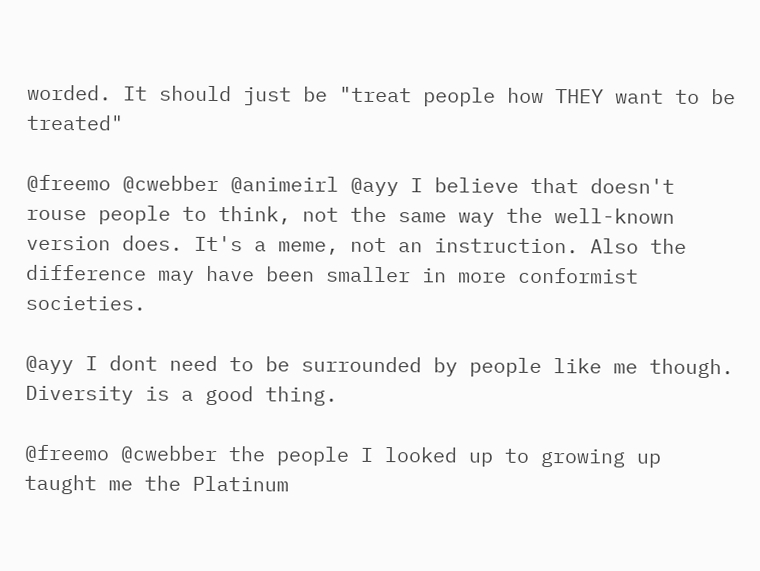worded. It should just be "treat people how THEY want to be treated"

@freemo @cwebber @animeirl @ayy I believe that doesn't rouse people to think, not the same way the well-known version does. It's a meme, not an instruction. Also the difference may have been smaller in more conformist societies.

@ayy I dont need to be surrounded by people like me though. Diversity is a good thing.

@freemo @cwebber the people I looked up to growing up taught me the Platinum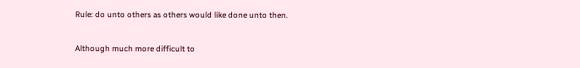Rule: do unto others as others would like done unto then.

Although much more difficult to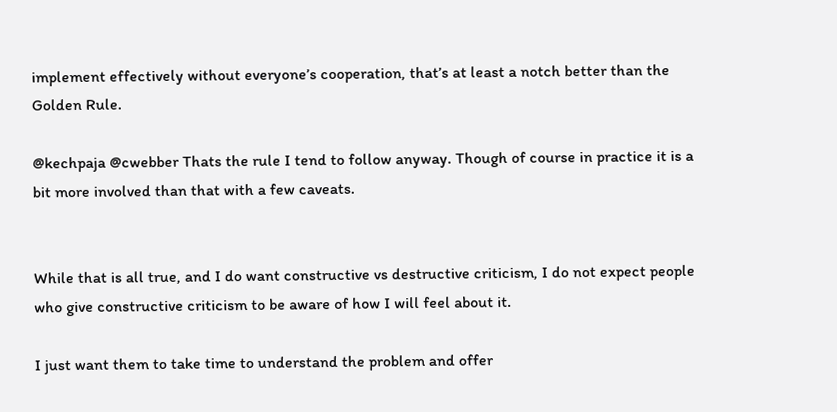implement effectively without everyone’s cooperation, that’s at least a notch better than the Golden Rule.

@kechpaja @cwebber Thats the rule I tend to follow anyway. Though of course in practice it is a bit more involved than that with a few caveats.


While that is all true, and I do want constructive vs destructive criticism, I do not expect people who give constructive criticism to be aware of how I will feel about it.

I just want them to take time to understand the problem and offer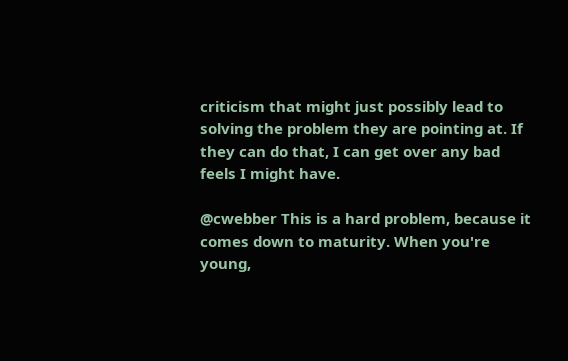criticism that might just possibly lead to solving the problem they are pointing at. If they can do that, I can get over any bad feels I might have.

@cwebber This is a hard problem, because it comes down to maturity. When you're young,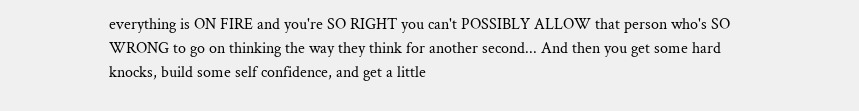everything is ON FIRE and you're SO RIGHT you can't POSSIBLY ALLOW that person who's SO WRONG to go on thinking the way they think for another second... And then you get some hard knocks, build some self confidence, and get a little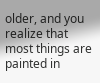older, and you realize that most things are painted in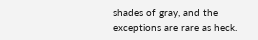shades of gray, and the exceptions are rare as heck.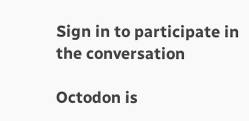Sign in to participate in the conversation

Octodon is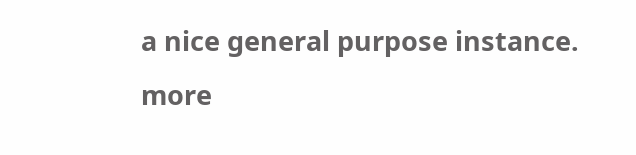a nice general purpose instance. more